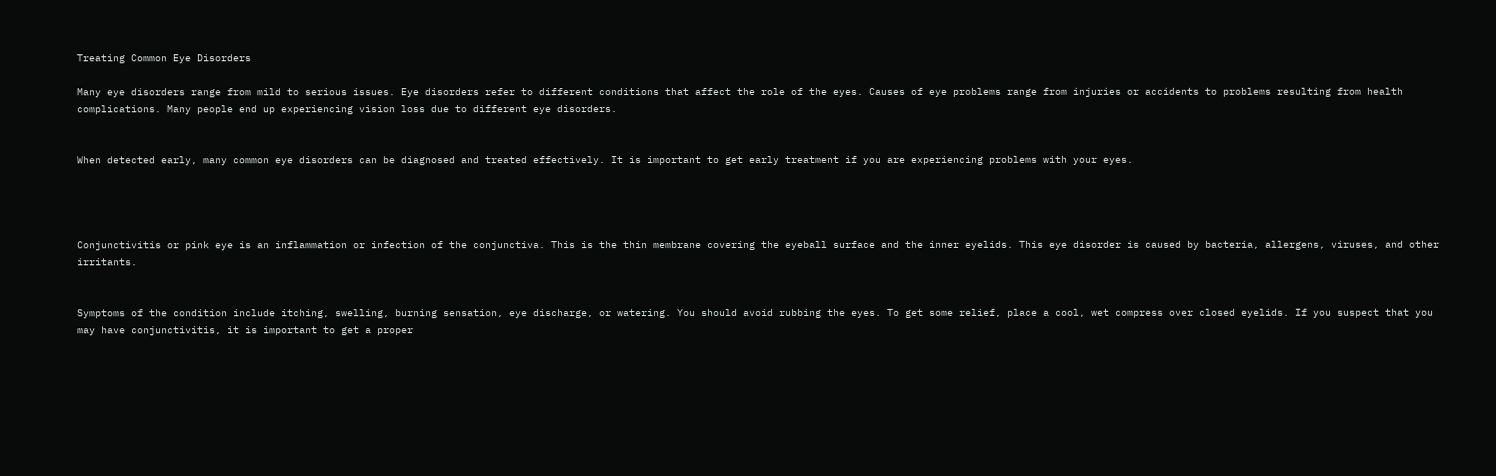Treating Common Eye Disorders

Many eye disorders range from mild to serious issues. Eye disorders refer to different conditions that affect the role of the eyes. Causes of eye problems range from injuries or accidents to problems resulting from health complications. Many people end up experiencing vision loss due to different eye disorders.


When detected early, many common eye disorders can be diagnosed and treated effectively. It is important to get early treatment if you are experiencing problems with your eyes.




Conjunctivitis or pink eye is an inflammation or infection of the conjunctiva. This is the thin membrane covering the eyeball surface and the inner eyelids. This eye disorder is caused by bacteria, allergens, viruses, and other irritants.


Symptoms of the condition include itching, swelling, burning sensation, eye discharge, or watering. You should avoid rubbing the eyes. To get some relief, place a cool, wet compress over closed eyelids. If you suspect that you may have conjunctivitis, it is important to get a proper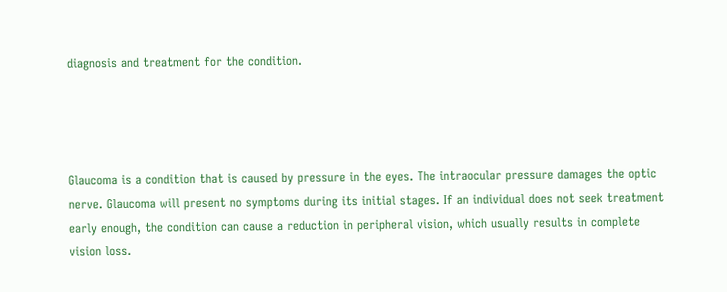diagnosis and treatment for the condition.




Glaucoma is a condition that is caused by pressure in the eyes. The intraocular pressure damages the optic nerve. Glaucoma will present no symptoms during its initial stages. If an individual does not seek treatment early enough, the condition can cause a reduction in peripheral vision, which usually results in complete vision loss.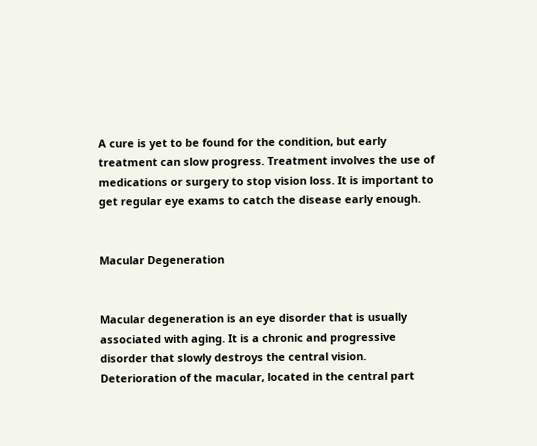A cure is yet to be found for the condition, but early treatment can slow progress. Treatment involves the use of medications or surgery to stop vision loss. It is important to get regular eye exams to catch the disease early enough.


Macular Degeneration


Macular degeneration is an eye disorder that is usually associated with aging. It is a chronic and progressive disorder that slowly destroys the central vision. Deterioration of the macular, located in the central part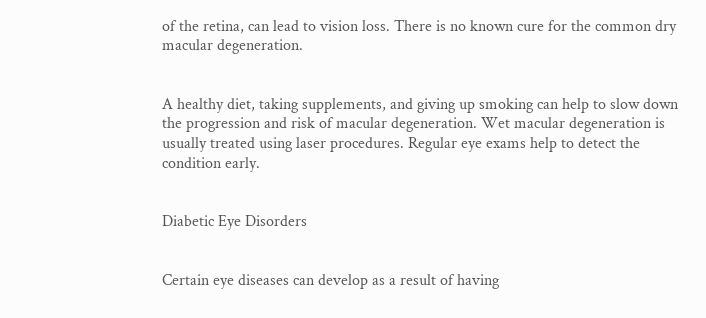of the retina, can lead to vision loss. There is no known cure for the common dry macular degeneration.


A healthy diet, taking supplements, and giving up smoking can help to slow down the progression and risk of macular degeneration. Wet macular degeneration is usually treated using laser procedures. Regular eye exams help to detect the condition early.


Diabetic Eye Disorders


Certain eye diseases can develop as a result of having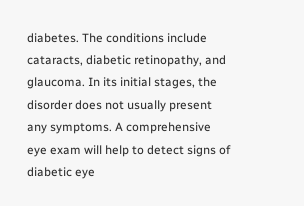diabetes. The conditions include cataracts, diabetic retinopathy, and glaucoma. In its initial stages, the disorder does not usually present any symptoms. A comprehensive eye exam will help to detect signs of diabetic eye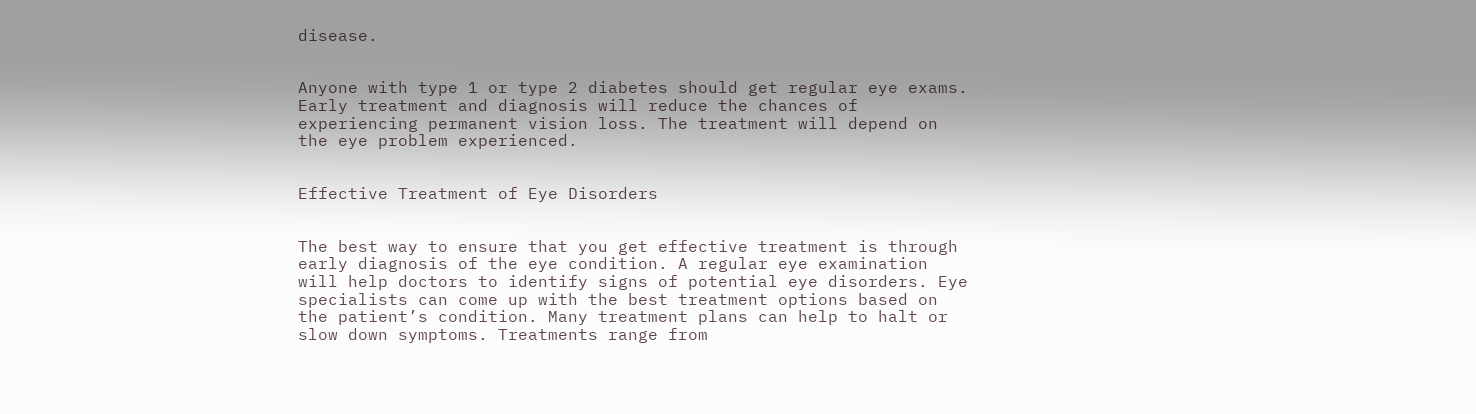disease.


Anyone with type 1 or type 2 diabetes should get regular eye exams. Early treatment and diagnosis will reduce the chances of experiencing permanent vision loss. The treatment will depend on the eye problem experienced.


Effective Treatment of Eye Disorders


The best way to ensure that you get effective treatment is through early diagnosis of the eye condition. A regular eye examination will help doctors to identify signs of potential eye disorders. Eye specialists can come up with the best treatment options based on the patient’s condition. Many treatment plans can help to halt or slow down symptoms. Treatments range from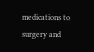medications to surgery and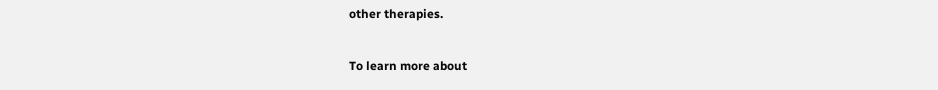other therapies.


To learn more about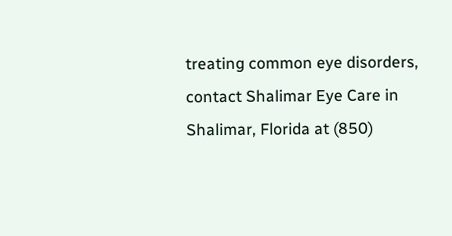treating common eye disorders, contact Shalimar Eye Care in Shalimar, Florida at (850)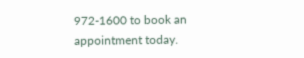972-1600 to book an appointment today.